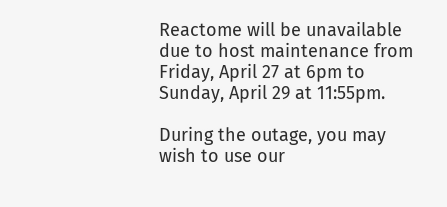Reactome will be unavailable due to host maintenance from Friday, April 27 at 6pm to Sunday, April 29 at 11:55pm.

During the outage, you may wish to use our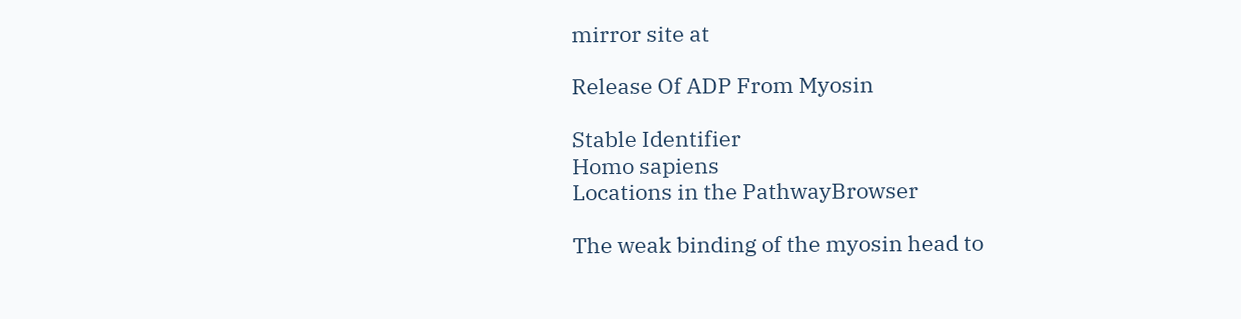mirror site at

Release Of ADP From Myosin

Stable Identifier
Homo sapiens
Locations in the PathwayBrowser

The weak binding of the myosin head to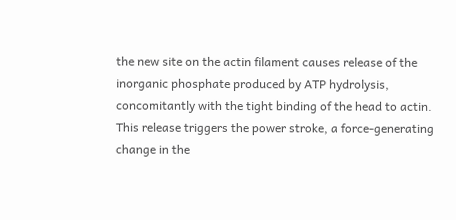the new site on the actin filament causes release of the inorganic phosphate produced by ATP hydrolysis, concomitantly with the tight binding of the head to actin. This release triggers the power stroke, a force-generating change in the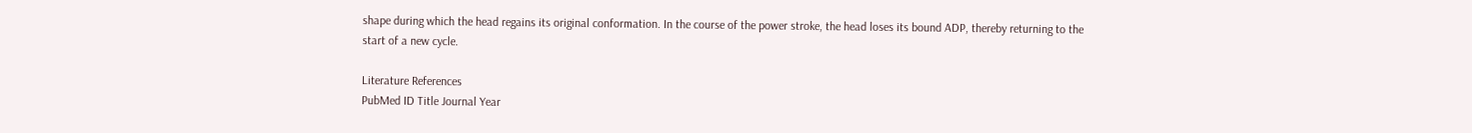shape during which the head regains its original conformation. In the course of the power stroke, the head loses its bound ADP, thereby returning to the start of a new cycle.

Literature References
PubMed ID Title Journal Year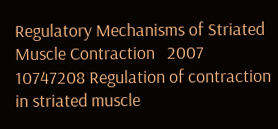Regulatory Mechanisms of Striated Muscle Contraction   2007
10747208 Regulation of contraction in striated muscle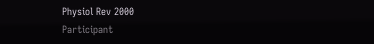Physiol Rev 2000
Participant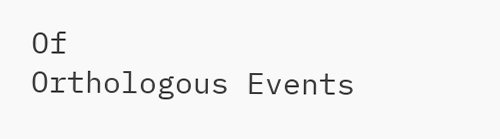Of
Orthologous Events